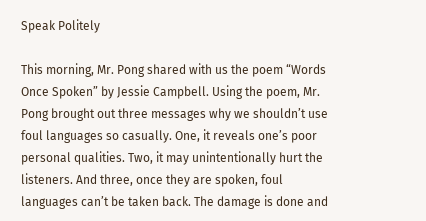Speak Politely

This morning, Mr. Pong shared with us the poem “Words Once Spoken” by Jessie Campbell. Using the poem, Mr. Pong brought out three messages why we shouldn’t use foul languages so casually. One, it reveals one’s poor personal qualities. Two, it may unintentionally hurt the listeners. And three, once they are spoken, foul languages can’t be taken back. The damage is done and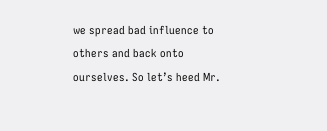we spread bad influence to others and back onto ourselves. So let’s heed Mr.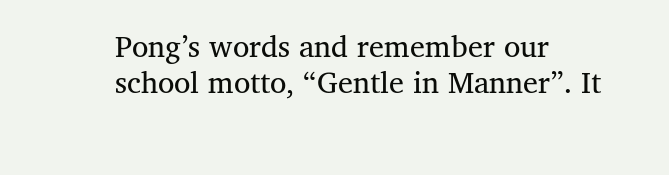Pong’s words and remember our school motto, “Gentle in Manner”. It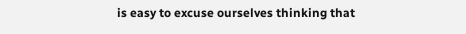is easy to excuse ourselves thinking that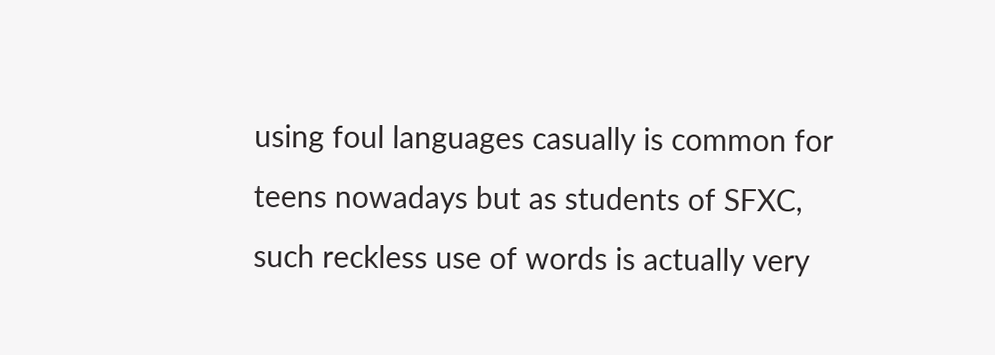using foul languages casually is common for teens nowadays but as students of SFXC, such reckless use of words is actually very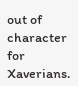out of character for Xaverians.